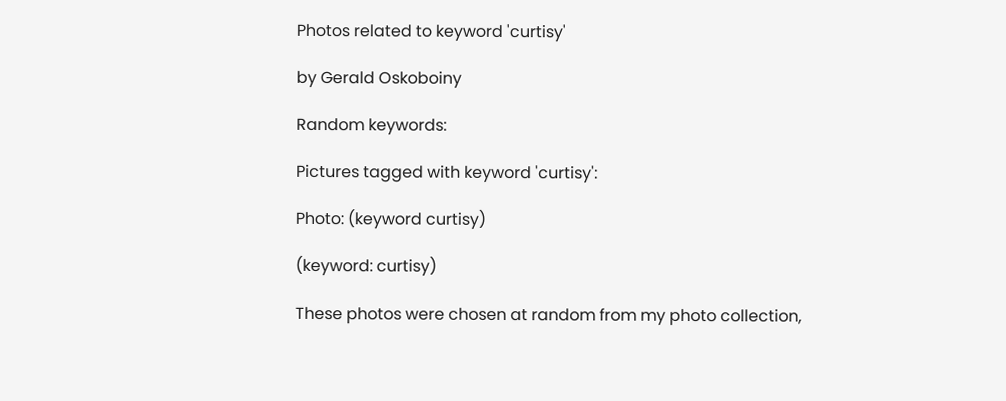Photos related to keyword 'curtisy'

by Gerald Oskoboiny

Random keywords:

Pictures tagged with keyword 'curtisy':

Photo: (keyword curtisy)

(keyword: curtisy)

These photos were chosen at random from my photo collection,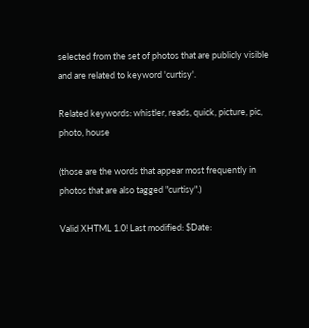selected from the set of photos that are publicly visible and are related to keyword 'curtisy'.

Related keywords: whistler, reads, quick, picture, pic, photo, house

(those are the words that appear most frequently in photos that are also tagged "curtisy".)

Valid XHTML 1.0! Last modified: $Date: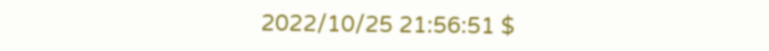2022/10/25 21:56:51 $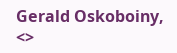Gerald Oskoboiny, <>